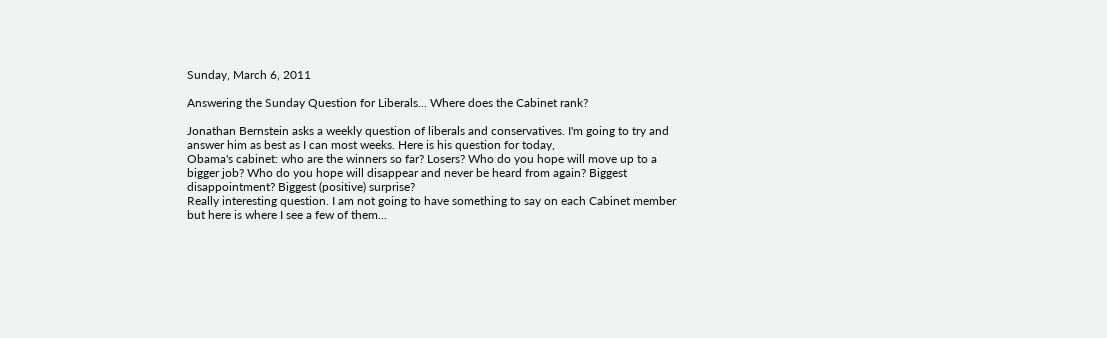Sunday, March 6, 2011

Answering the Sunday Question for Liberals... Where does the Cabinet rank?

Jonathan Bernstein asks a weekly question of liberals and conservatives. I'm going to try and answer him as best as I can most weeks. Here is his question for today,
Obama's cabinet: who are the winners so far? Losers? Who do you hope will move up to a bigger job? Who do you hope will disappear and never be heard from again? Biggest disappointment? Biggest (positive) surprise?
Really interesting question. I am not going to have something to say on each Cabinet member but here is where I see a few of them...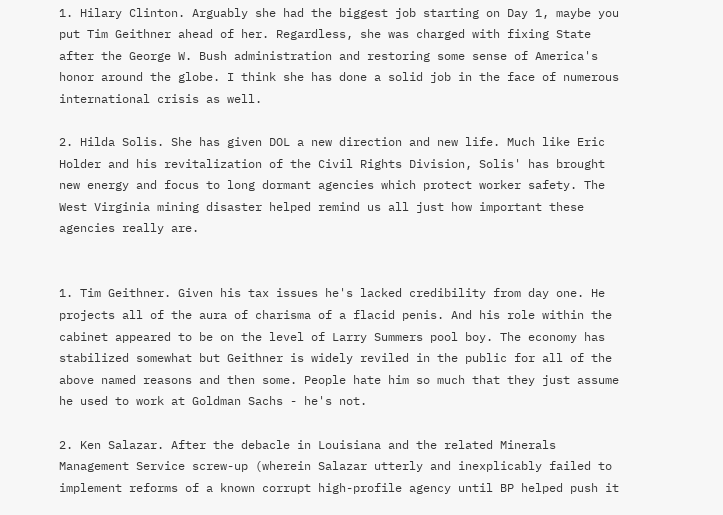1. Hilary Clinton. Arguably she had the biggest job starting on Day 1, maybe you put Tim Geithner ahead of her. Regardless, she was charged with fixing State after the George W. Bush administration and restoring some sense of America's honor around the globe. I think she has done a solid job in the face of numerous international crisis as well.

2. Hilda Solis. She has given DOL a new direction and new life. Much like Eric Holder and his revitalization of the Civil Rights Division, Solis' has brought new energy and focus to long dormant agencies which protect worker safety. The West Virginia mining disaster helped remind us all just how important these agencies really are.


1. Tim Geithner. Given his tax issues he's lacked credibility from day one. He projects all of the aura of charisma of a flacid penis. And his role within the cabinet appeared to be on the level of Larry Summers pool boy. The economy has stabilized somewhat but Geithner is widely reviled in the public for all of the above named reasons and then some. People hate him so much that they just assume he used to work at Goldman Sachs - he's not.

2. Ken Salazar. After the debacle in Louisiana and the related Minerals Management Service screw-up (wherein Salazar utterly and inexplicably failed to implement reforms of a known corrupt high-profile agency until BP helped push it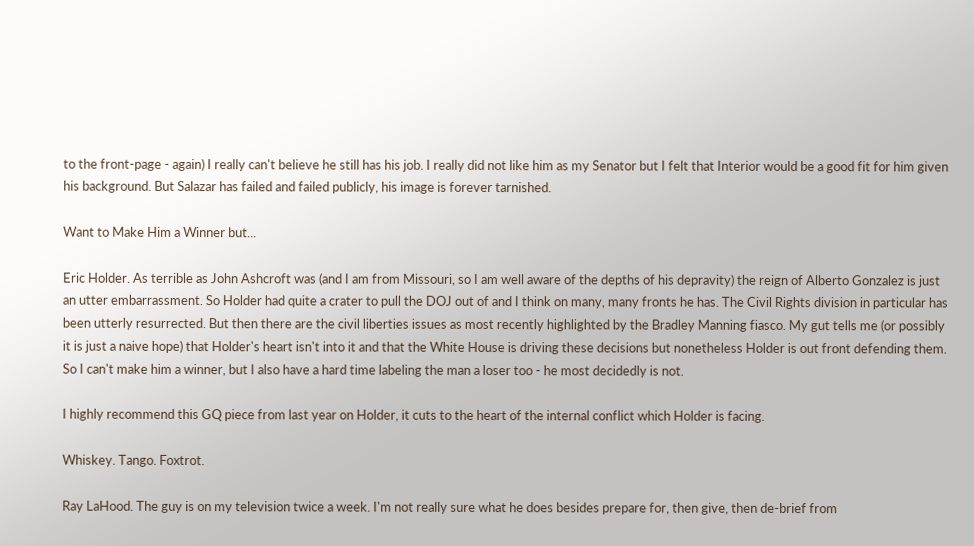to the front-page - again) I really can't believe he still has his job. I really did not like him as my Senator but I felt that Interior would be a good fit for him given his background. But Salazar has failed and failed publicly, his image is forever tarnished.

Want to Make Him a Winner but...

Eric Holder. As terrible as John Ashcroft was (and I am from Missouri, so I am well aware of the depths of his depravity) the reign of Alberto Gonzalez is just an utter embarrassment. So Holder had quite a crater to pull the DOJ out of and I think on many, many fronts he has. The Civil Rights division in particular has been utterly resurrected. But then there are the civil liberties issues as most recently highlighted by the Bradley Manning fiasco. My gut tells me (or possibly it is just a naive hope) that Holder's heart isn't into it and that the White House is driving these decisions but nonetheless Holder is out front defending them. So I can't make him a winner, but I also have a hard time labeling the man a loser too - he most decidedly is not.

I highly recommend this GQ piece from last year on Holder, it cuts to the heart of the internal conflict which Holder is facing.

Whiskey. Tango. Foxtrot.

Ray LaHood. The guy is on my television twice a week. I'm not really sure what he does besides prepare for, then give, then de-brief from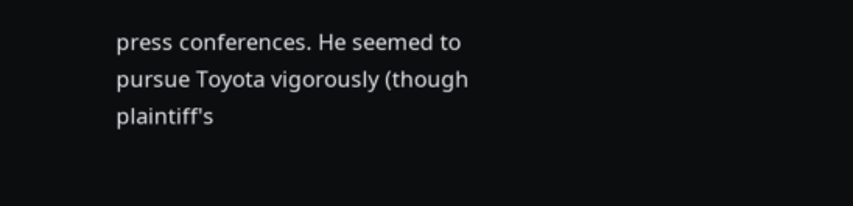press conferences. He seemed to pursue Toyota vigorously (though plaintiff's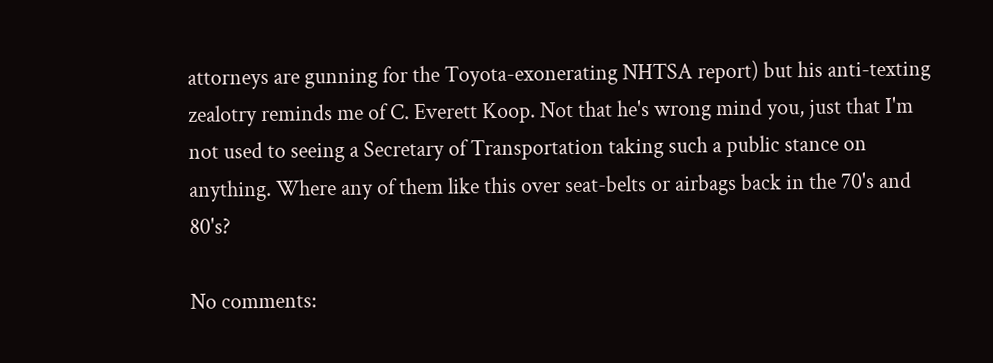attorneys are gunning for the Toyota-exonerating NHTSA report) but his anti-texting zealotry reminds me of C. Everett Koop. Not that he's wrong mind you, just that I'm not used to seeing a Secretary of Transportation taking such a public stance on anything. Where any of them like this over seat-belts or airbags back in the 70's and 80's?

No comments: